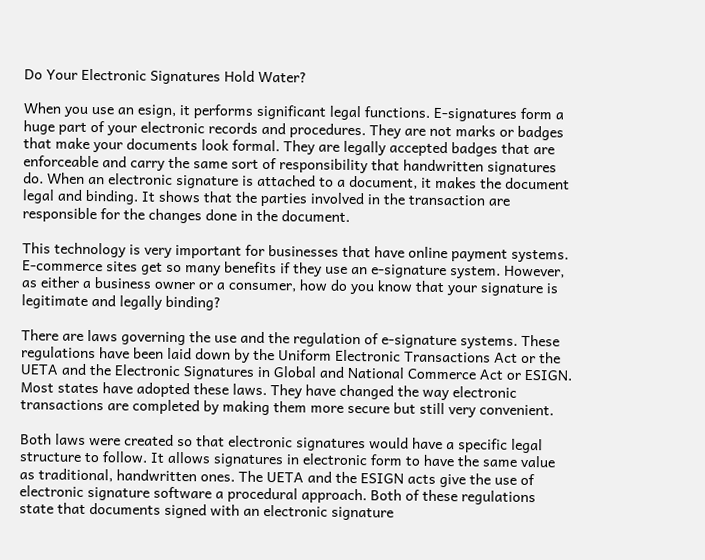Do Your Electronic Signatures Hold Water?

When you use an esign, it performs significant legal functions. E-signatures form a huge part of your electronic records and procedures. They are not marks or badges that make your documents look formal. They are legally accepted badges that are enforceable and carry the same sort of responsibility that handwritten signatures do. When an electronic signature is attached to a document, it makes the document legal and binding. It shows that the parties involved in the transaction are responsible for the changes done in the document.

This technology is very important for businesses that have online payment systems. E-commerce sites get so many benefits if they use an e-signature system. However, as either a business owner or a consumer, how do you know that your signature is legitimate and legally binding?

There are laws governing the use and the regulation of e-signature systems. These regulations have been laid down by the Uniform Electronic Transactions Act or the UETA and the Electronic Signatures in Global and National Commerce Act or ESIGN. Most states have adopted these laws. They have changed the way electronic transactions are completed by making them more secure but still very convenient.

Both laws were created so that electronic signatures would have a specific legal structure to follow. It allows signatures in electronic form to have the same value as traditional, handwritten ones. The UETA and the ESIGN acts give the use of electronic signature software a procedural approach. Both of these regulations state that documents signed with an electronic signature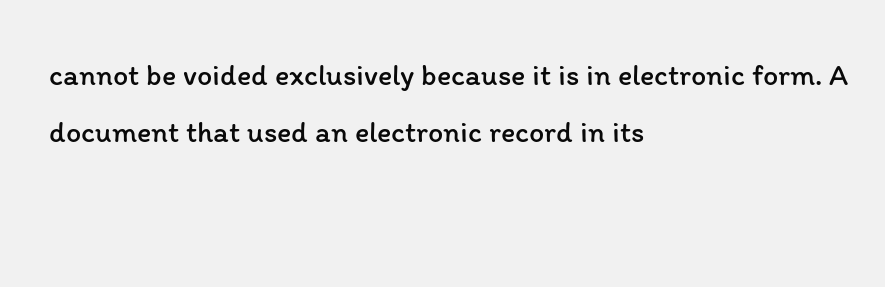cannot be voided exclusively because it is in electronic form. A document that used an electronic record in its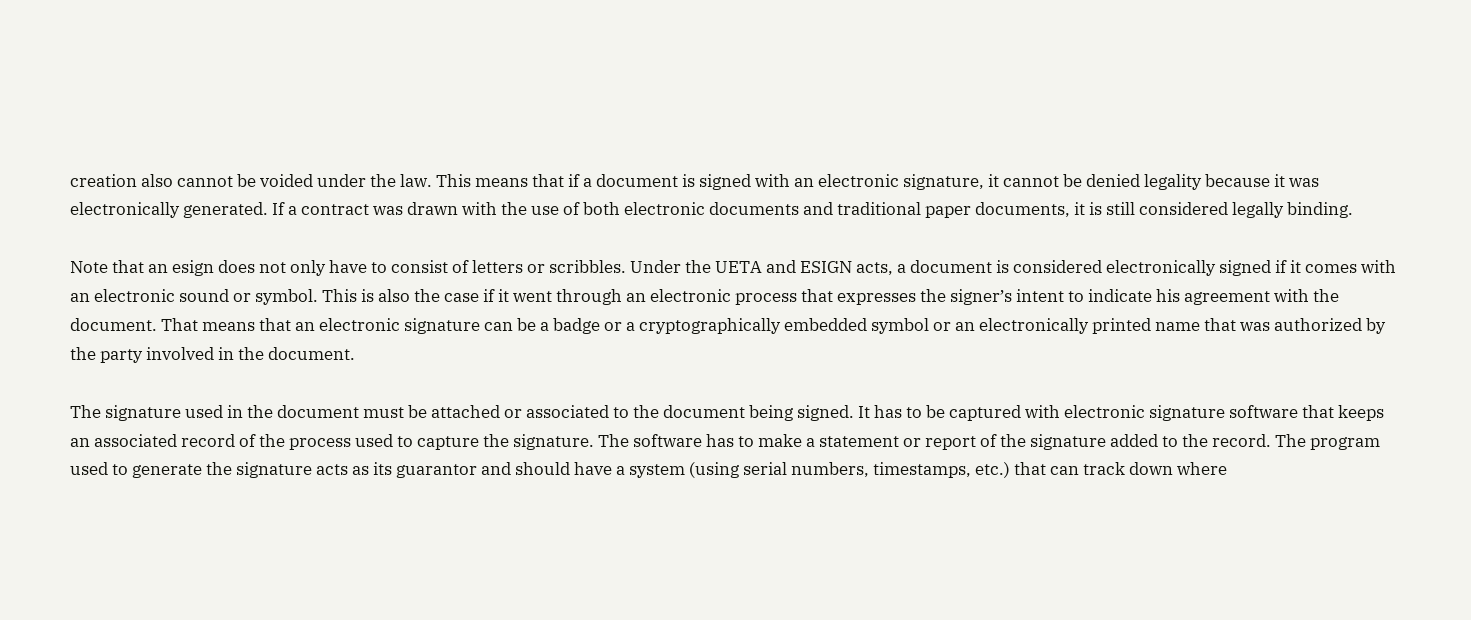creation also cannot be voided under the law. This means that if a document is signed with an electronic signature, it cannot be denied legality because it was electronically generated. If a contract was drawn with the use of both electronic documents and traditional paper documents, it is still considered legally binding.

Note that an esign does not only have to consist of letters or scribbles. Under the UETA and ESIGN acts, a document is considered electronically signed if it comes with an electronic sound or symbol. This is also the case if it went through an electronic process that expresses the signer’s intent to indicate his agreement with the document. That means that an electronic signature can be a badge or a cryptographically embedded symbol or an electronically printed name that was authorized by the party involved in the document.

The signature used in the document must be attached or associated to the document being signed. It has to be captured with electronic signature software that keeps an associated record of the process used to capture the signature. The software has to make a statement or report of the signature added to the record. The program used to generate the signature acts as its guarantor and should have a system (using serial numbers, timestamps, etc.) that can track down where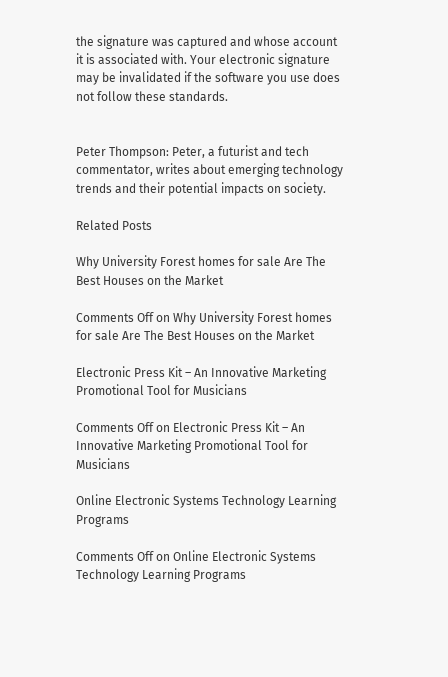the signature was captured and whose account it is associated with. Your electronic signature may be invalidated if the software you use does not follow these standards.


Peter Thompson: Peter, a futurist and tech commentator, writes about emerging technology trends and their potential impacts on society.

Related Posts

Why University Forest homes for sale Are The Best Houses on the Market

Comments Off on Why University Forest homes for sale Are The Best Houses on the Market

Electronic Press Kit – An Innovative Marketing Promotional Tool for Musicians

Comments Off on Electronic Press Kit – An Innovative Marketing Promotional Tool for Musicians

Online Electronic Systems Technology Learning Programs

Comments Off on Online Electronic Systems Technology Learning Programs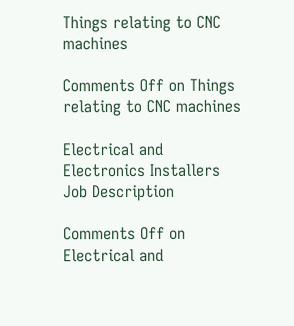Things relating to CNC machines

Comments Off on Things relating to CNC machines

Electrical and Electronics Installers Job Description

Comments Off on Electrical and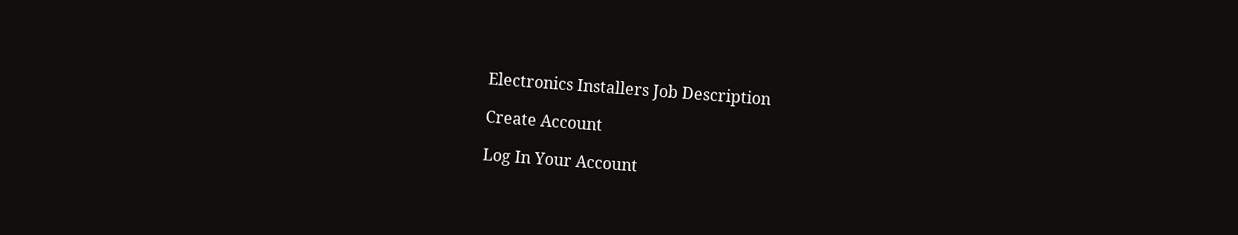Electronics Installers Job Description

Create Account

Log In Your Account